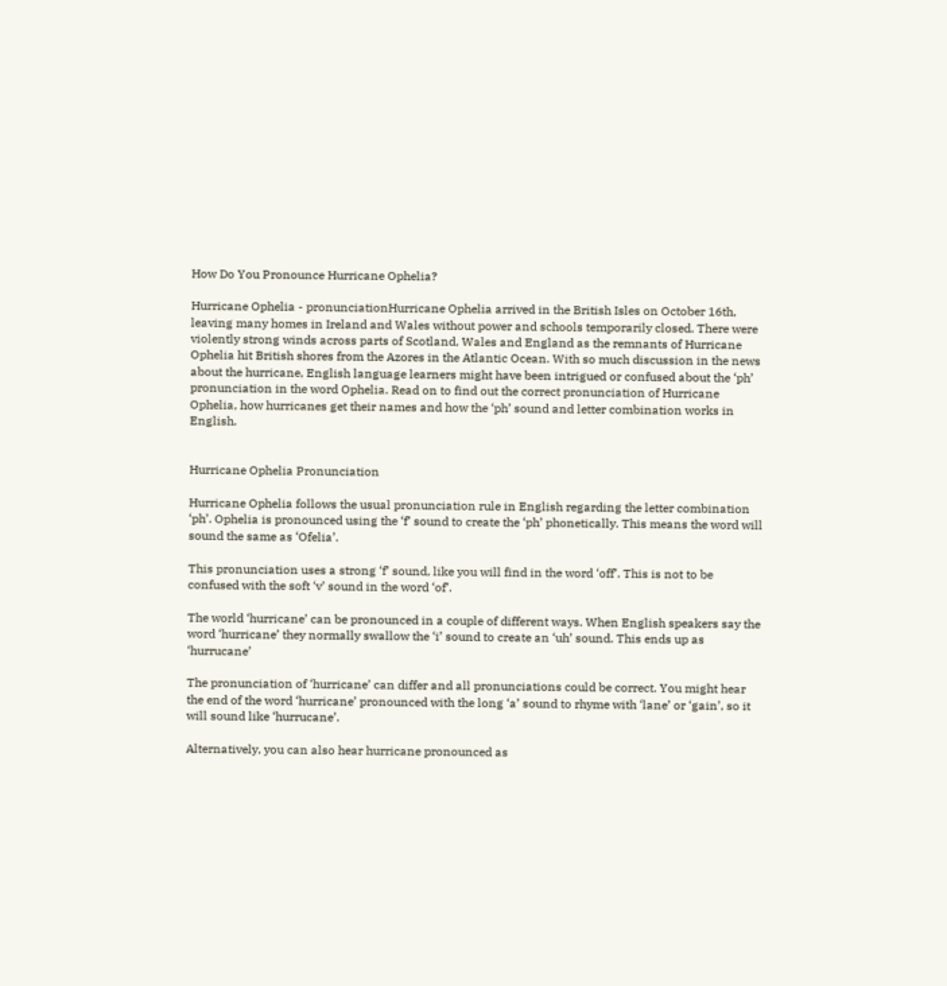How Do You Pronounce Hurricane Ophelia?

Hurricane Ophelia - pronunciationHurricane Ophelia arrived in the British Isles on October 16th, leaving many homes in Ireland and Wales without power and schools temporarily closed. There were violently strong winds across parts of Scotland, Wales and England as the remnants of Hurricane Ophelia hit British shores from the Azores in the Atlantic Ocean. With so much discussion in the news about the hurricane, English language learners might have been intrigued or confused about the ‘ph’ pronunciation in the word Ophelia. Read on to find out the correct pronunciation of Hurricane Ophelia, how hurricanes get their names and how the ‘ph’ sound and letter combination works in English.


Hurricane Ophelia Pronunciation

Hurricane Ophelia follows the usual pronunciation rule in English regarding the letter combination ‘ph’. Ophelia is pronounced using the ‘f’ sound to create the ‘ph’ phonetically. This means the word will sound the same as ‘Ofelia’.

This pronunciation uses a strong ‘f’ sound, like you will find in the word ‘off’. This is not to be confused with the soft ‘v’ sound in the word ‘of’.

The world ‘hurricane’ can be pronounced in a couple of different ways. When English speakers say the word ‘hurricane’ they normally swallow the ‘i’ sound to create an ‘uh’ sound. This ends up as ‘hurrucane’

The pronunciation of ‘hurricane’ can differ and all pronunciations could be correct. You might hear the end of the word ‘hurricane’ pronounced with the long ‘a’ sound to rhyme with ‘lane’ or ‘gain’, so it will sound like ‘hurrucane’.

Alternatively, you can also hear hurricane pronounced as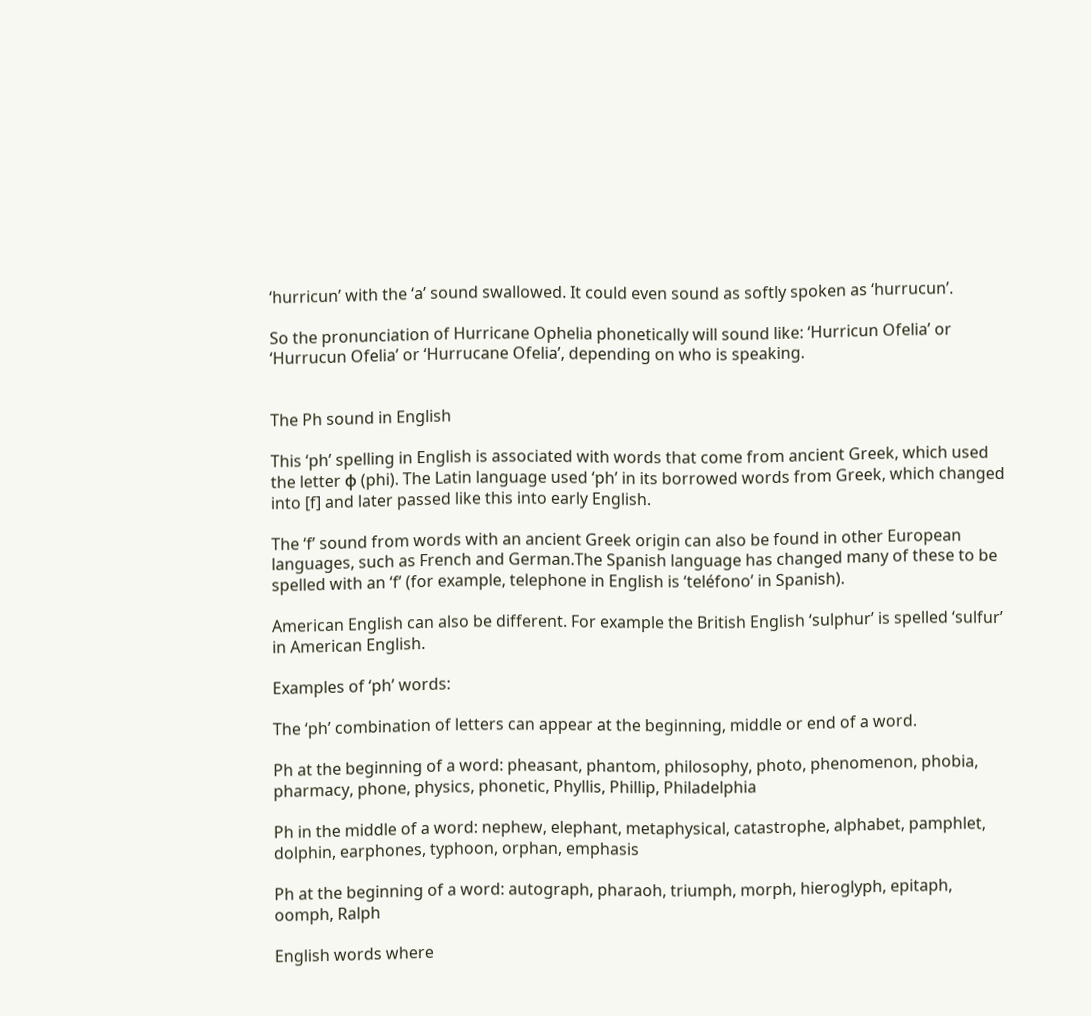‘hurricun’ with the ‘a’ sound swallowed. It could even sound as softly spoken as ‘hurrucun’.

So the pronunciation of Hurricane Ophelia phonetically will sound like: ‘Hurricun Ofelia’ or ‘Hurrucun Ofelia’ or ‘Hurrucane Ofelia’, depending on who is speaking.


The Ph sound in English

This ‘ph’ spelling in English is associated with words that come from ancient Greek, which used the letter φ (phi). The Latin language used ‘ph’ in its borrowed words from Greek, which changed into [f] and later passed like this into early English.

The ‘f’ sound from words with an ancient Greek origin can also be found in other European languages, such as French and German.The Spanish language has changed many of these to be spelled with an ‘f’ (for example, telephone in English is ‘teléfono’ in Spanish).

American English can also be different. For example the British English ‘sulphur’ is spelled ‘sulfur’ in American English.

Examples of ‘ph’ words:

The ‘ph’ combination of letters can appear at the beginning, middle or end of a word.

Ph at the beginning of a word: pheasant, phantom, philosophy, photo, phenomenon, phobia, pharmacy, phone, physics, phonetic, Phyllis, Phillip, Philadelphia

Ph in the middle of a word: nephew, elephant, metaphysical, catastrophe, alphabet, pamphlet, dolphin, earphones, typhoon, orphan, emphasis

Ph at the beginning of a word: autograph, pharaoh, triumph, morph, hieroglyph, epitaph, oomph, Ralph

English words where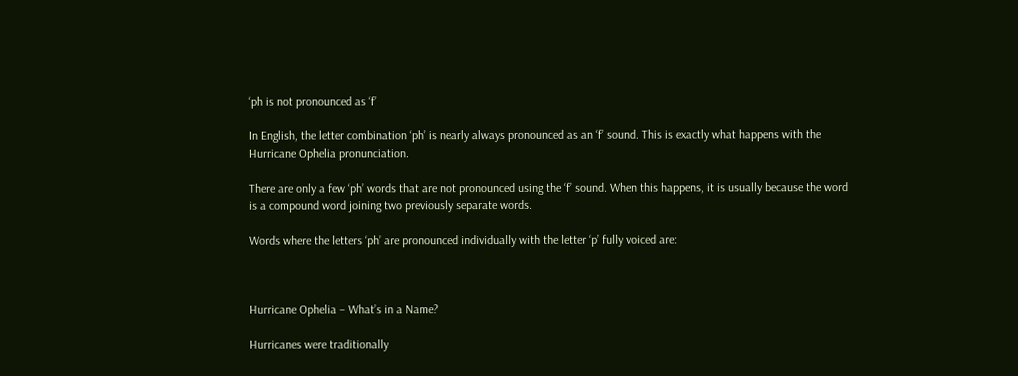‘ph is not pronounced as ‘f’

In English, the letter combination ‘ph’ is nearly always pronounced as an ‘f’ sound. This is exactly what happens with the Hurricane Ophelia pronunciation.

There are only a few ‘ph’ words that are not pronounced using the ‘f’ sound. When this happens, it is usually because the word is a compound word joining two previously separate words.

Words where the letters ‘ph’ are pronounced individually with the letter ‘p’ fully voiced are:



Hurricane Ophelia – What’s in a Name?

Hurricanes were traditionally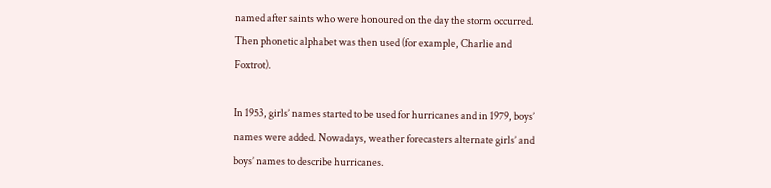named after saints who were honoured on the day the storm occurred. Then phonetic alphabet was then used (for example, Charlie and Foxtrot).

In 1953, girls’ names started to be used for hurricanes and in 1979, boys’ names were added. Nowadays, weather forecasters alternate girls’ and boys’ names to describe hurricanes.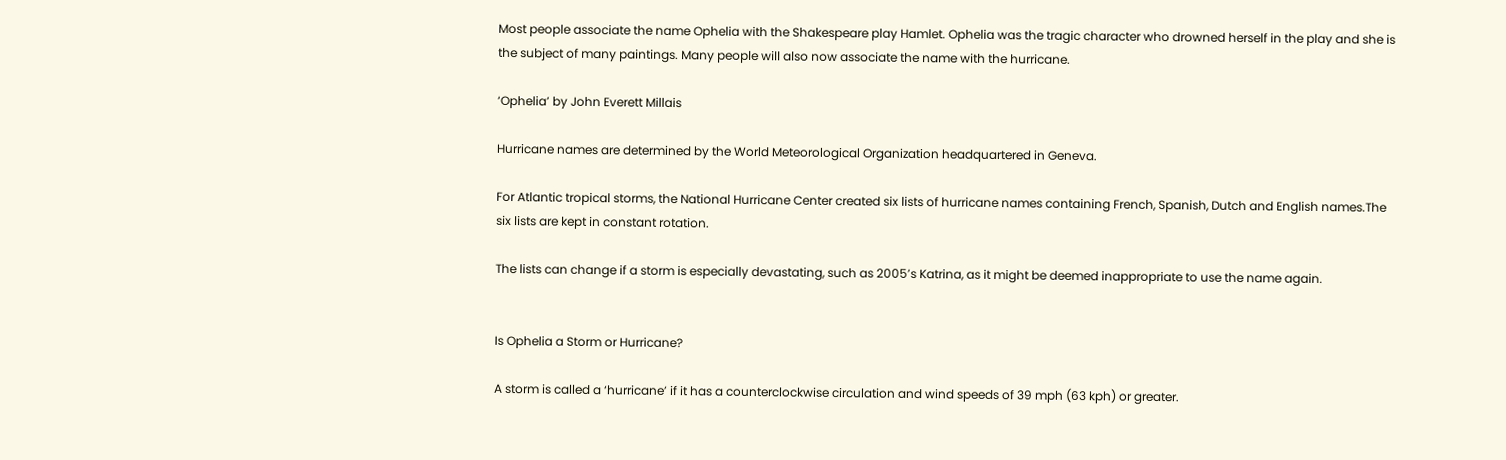Most people associate the name Ophelia with the Shakespeare play Hamlet. Ophelia was the tragic character who drowned herself in the play and she is the subject of many paintings. Many people will also now associate the name with the hurricane.

‘Ophelia’ by John Everett Millais

Hurricane names are determined by the World Meteorological Organization headquartered in Geneva.

For Atlantic tropical storms, the National Hurricane Center created six lists of hurricane names containing French, Spanish, Dutch and English names.The six lists are kept in constant rotation.

The lists can change if a storm is especially devastating, such as 2005’s Katrina, as it might be deemed inappropriate to use the name again.


Is Ophelia a Storm or Hurricane?

A storm is called a ‘hurricane’ if it has a counterclockwise circulation and wind speeds of 39 mph (63 kph) or greater.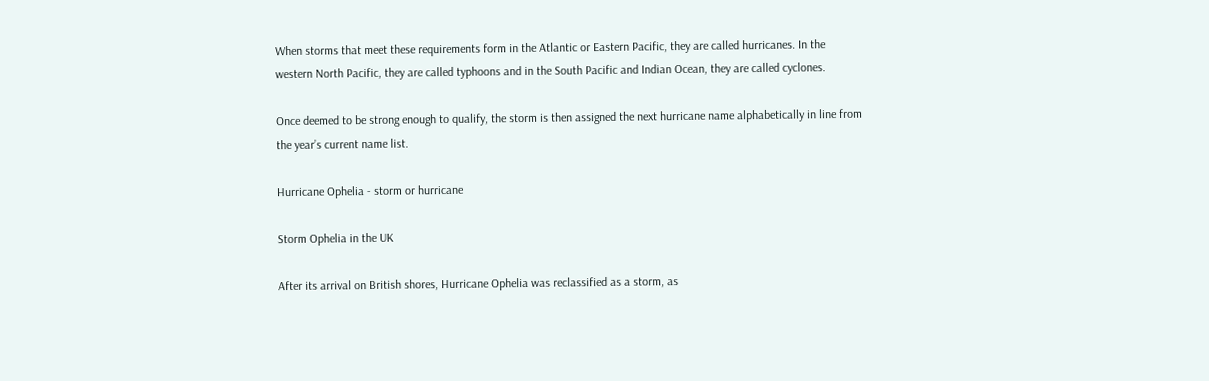When storms that meet these requirements form in the Atlantic or Eastern Pacific, they are called hurricanes. In the western North Pacific, they are called typhoons and in the South Pacific and Indian Ocean, they are called cyclones.

Once deemed to be strong enough to qualify, the storm is then assigned the next hurricane name alphabetically in line from the year’s current name list.

Hurricane Ophelia - storm or hurricane

Storm Ophelia in the UK

After its arrival on British shores, Hurricane Ophelia was reclassified as a storm, as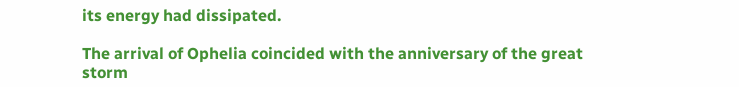its energy had dissipated.

The arrival of Ophelia coincided with the anniversary of the great storm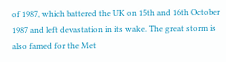of 1987, which battered the UK on 15th and 16th October 1987 and left devastation in its wake. The great storm is also famed for the Met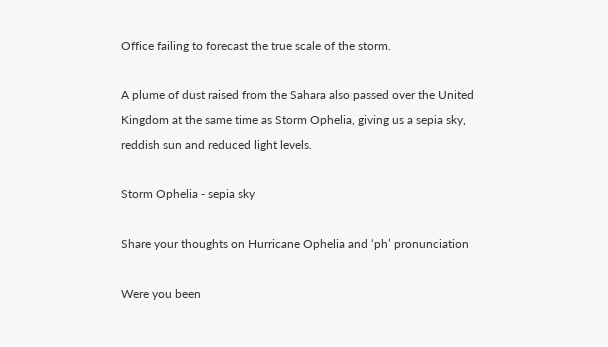Office failing to forecast the true scale of the storm.

A plume of dust raised from the Sahara also passed over the United Kingdom at the same time as Storm Ophelia, giving us a sepia sky, reddish sun and reduced light levels.

Storm Ophelia - sepia sky

Share your thoughts on Hurricane Ophelia and ‘ph’ pronunciation

Were you been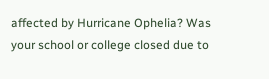affected by Hurricane Ophelia? Was your school or college closed due to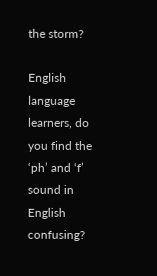the storm?

English language learners, do you find the ‘ph’ and ‘f’ sound in English confusing?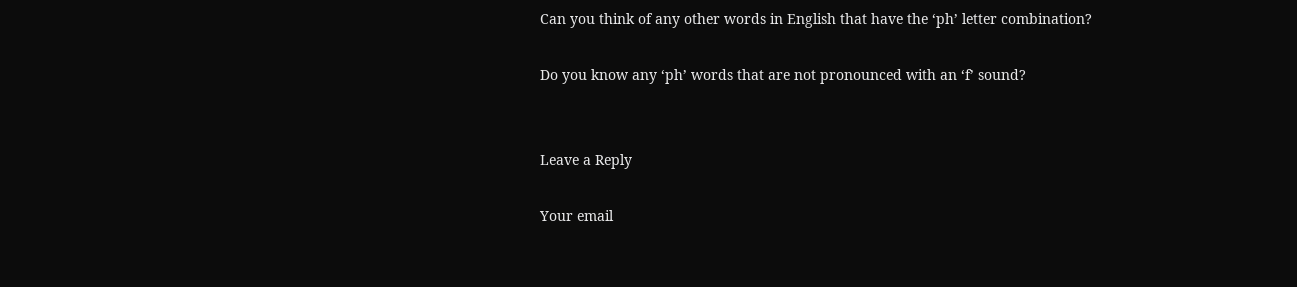Can you think of any other words in English that have the ‘ph’ letter combination?

Do you know any ‘ph’ words that are not pronounced with an ‘f’ sound?


Leave a Reply

Your email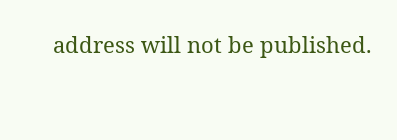address will not be published.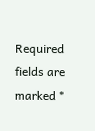Required fields are marked *